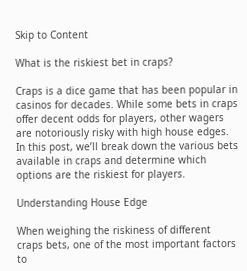Skip to Content

What is the riskiest bet in craps?

Craps is a dice game that has been popular in casinos for decades. While some bets in craps offer decent odds for players, other wagers are notoriously risky with high house edges. In this post, we’ll break down the various bets available in craps and determine which options are the riskiest for players.

Understanding House Edge

When weighing the riskiness of different craps bets, one of the most important factors to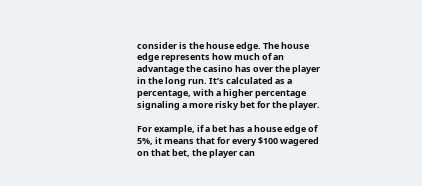consider is the house edge. The house edge represents how much of an advantage the casino has over the player in the long run. It’s calculated as a percentage, with a higher percentage signaling a more risky bet for the player.

For example, if a bet has a house edge of 5%, it means that for every $100 wagered on that bet, the player can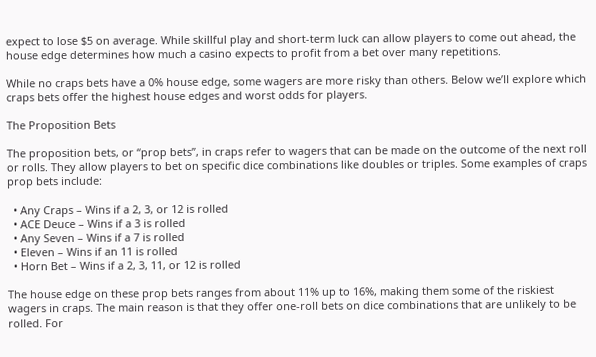expect to lose $5 on average. While skillful play and short-term luck can allow players to come out ahead, the house edge determines how much a casino expects to profit from a bet over many repetitions.

While no craps bets have a 0% house edge, some wagers are more risky than others. Below we’ll explore which craps bets offer the highest house edges and worst odds for players.

The Proposition Bets

The proposition bets, or “prop bets”, in craps refer to wagers that can be made on the outcome of the next roll or rolls. They allow players to bet on specific dice combinations like doubles or triples. Some examples of craps prop bets include:

  • Any Craps – Wins if a 2, 3, or 12 is rolled
  • ACE Deuce – Wins if a 3 is rolled
  • Any Seven – Wins if a 7 is rolled
  • Eleven – Wins if an 11 is rolled
  • Horn Bet – Wins if a 2, 3, 11, or 12 is rolled

The house edge on these prop bets ranges from about 11% up to 16%, making them some of the riskiest wagers in craps. The main reason is that they offer one-roll bets on dice combinations that are unlikely to be rolled. For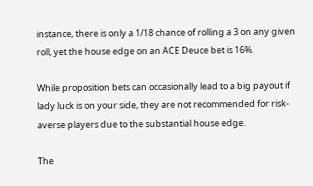instance, there is only a 1/18 chance of rolling a 3 on any given roll, yet the house edge on an ACE Deuce bet is 16%.

While proposition bets can occasionally lead to a big payout if lady luck is on your side, they are not recommended for risk-averse players due to the substantial house edge.

The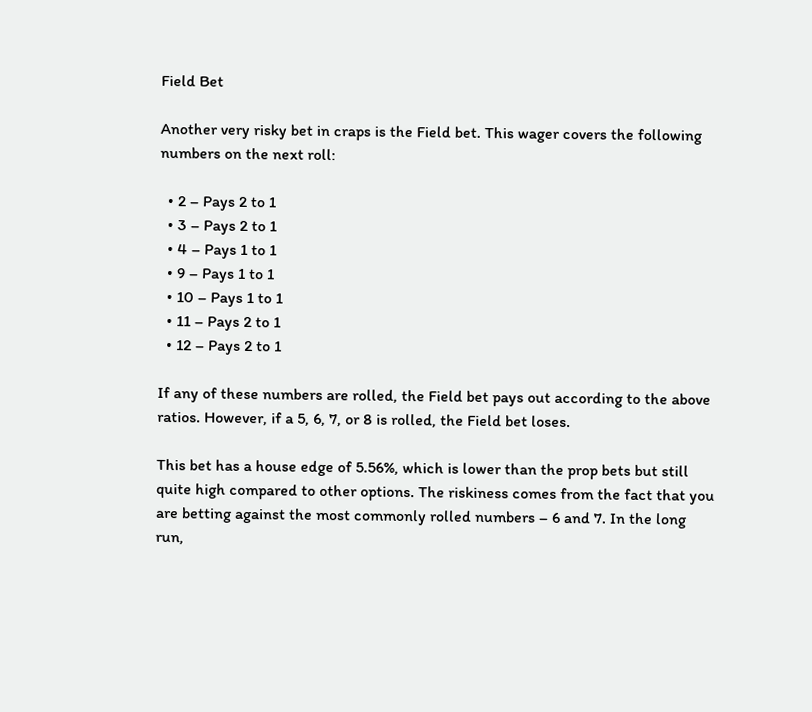Field Bet

Another very risky bet in craps is the Field bet. This wager covers the following numbers on the next roll:

  • 2 – Pays 2 to 1
  • 3 – Pays 2 to 1
  • 4 – Pays 1 to 1
  • 9 – Pays 1 to 1
  • 10 – Pays 1 to 1
  • 11 – Pays 2 to 1
  • 12 – Pays 2 to 1

If any of these numbers are rolled, the Field bet pays out according to the above ratios. However, if a 5, 6, 7, or 8 is rolled, the Field bet loses.

This bet has a house edge of 5.56%, which is lower than the prop bets but still quite high compared to other options. The riskiness comes from the fact that you are betting against the most commonly rolled numbers – 6 and 7. In the long run,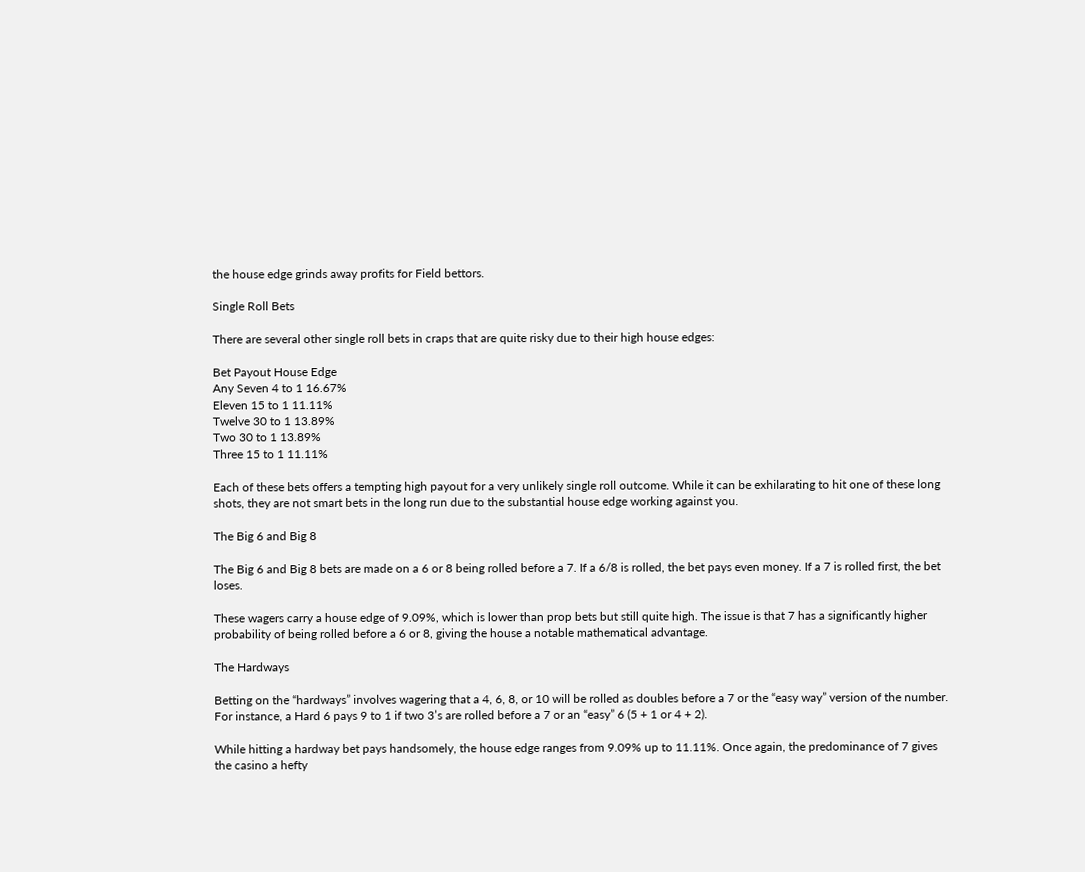the house edge grinds away profits for Field bettors.

Single Roll Bets

There are several other single roll bets in craps that are quite risky due to their high house edges:

Bet Payout House Edge
Any Seven 4 to 1 16.67%
Eleven 15 to 1 11.11%
Twelve 30 to 1 13.89%
Two 30 to 1 13.89%
Three 15 to 1 11.11%

Each of these bets offers a tempting high payout for a very unlikely single roll outcome. While it can be exhilarating to hit one of these long shots, they are not smart bets in the long run due to the substantial house edge working against you.

The Big 6 and Big 8

The Big 6 and Big 8 bets are made on a 6 or 8 being rolled before a 7. If a 6/8 is rolled, the bet pays even money. If a 7 is rolled first, the bet loses.

These wagers carry a house edge of 9.09%, which is lower than prop bets but still quite high. The issue is that 7 has a significantly higher probability of being rolled before a 6 or 8, giving the house a notable mathematical advantage.

The Hardways

Betting on the “hardways” involves wagering that a 4, 6, 8, or 10 will be rolled as doubles before a 7 or the “easy way” version of the number. For instance, a Hard 6 pays 9 to 1 if two 3’s are rolled before a 7 or an “easy” 6 (5 + 1 or 4 + 2).

While hitting a hardway bet pays handsomely, the house edge ranges from 9.09% up to 11.11%. Once again, the predominance of 7 gives the casino a hefty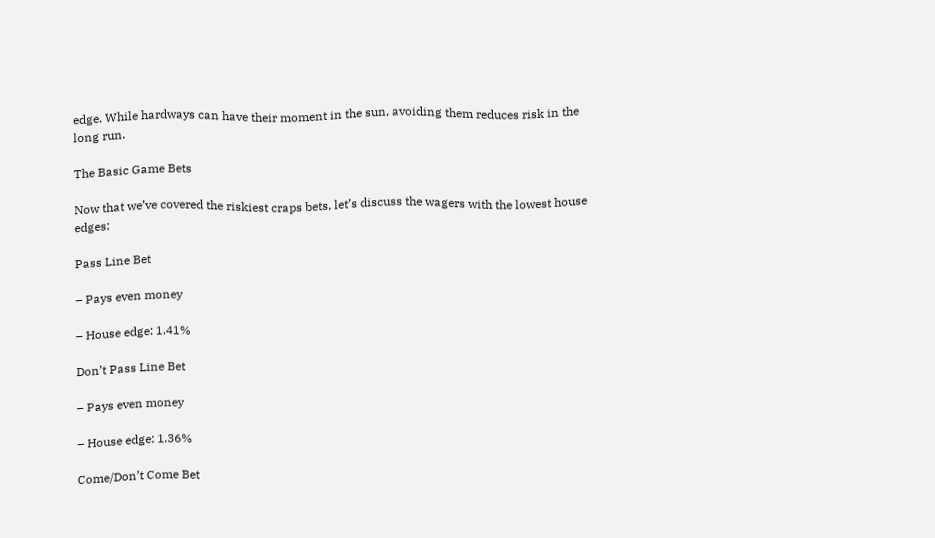edge. While hardways can have their moment in the sun, avoiding them reduces risk in the long run.

The Basic Game Bets

Now that we’ve covered the riskiest craps bets, let’s discuss the wagers with the lowest house edges:

Pass Line Bet

– Pays even money

– House edge: 1.41%

Don’t Pass Line Bet

– Pays even money

– House edge: 1.36%

Come/Don’t Come Bet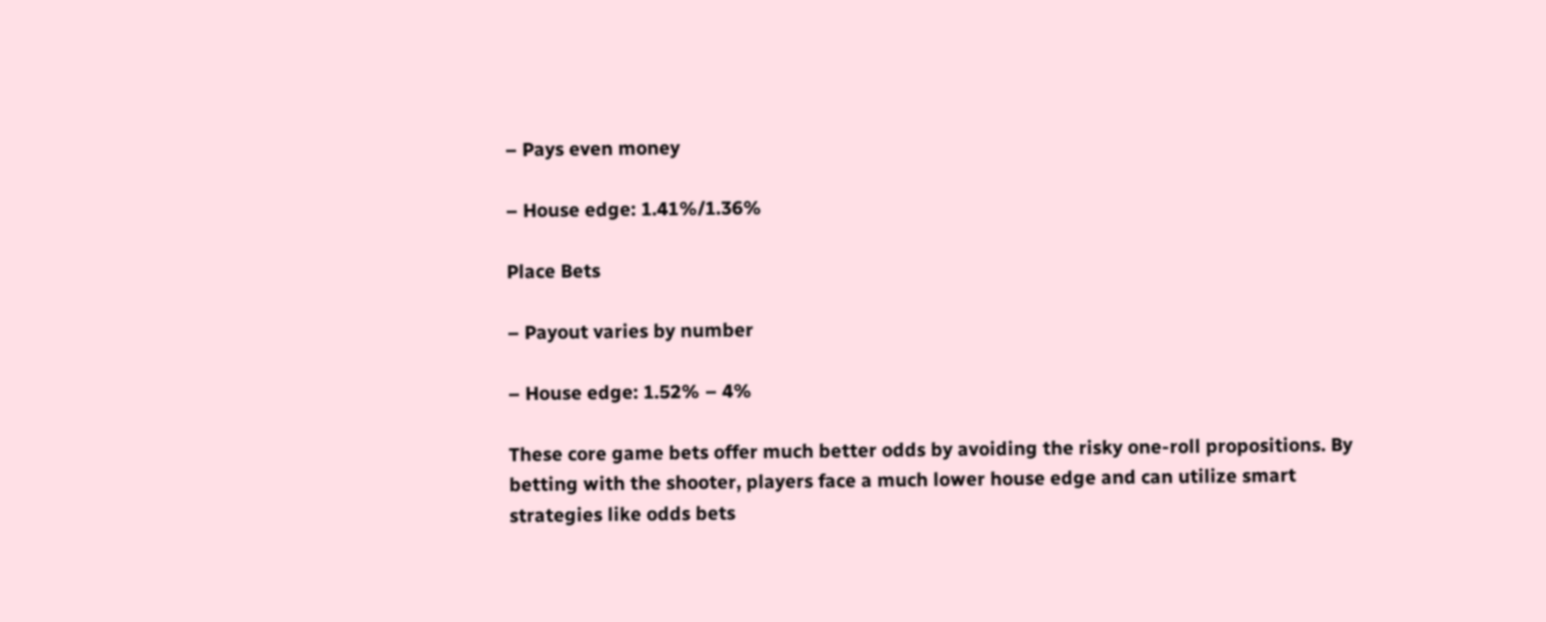– Pays even money

– House edge: 1.41%/1.36%

Place Bets

– Payout varies by number

– House edge: 1.52% – 4%

These core game bets offer much better odds by avoiding the risky one-roll propositions. By betting with the shooter, players face a much lower house edge and can utilize smart strategies like odds bets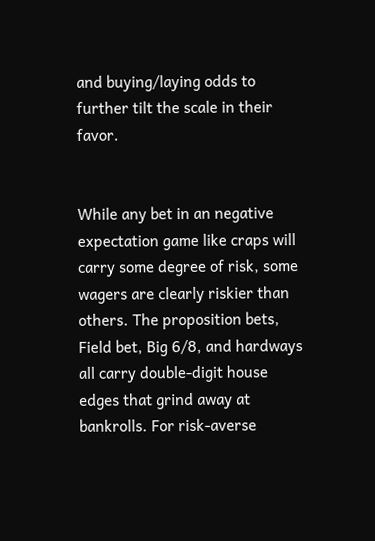and buying/laying odds to further tilt the scale in their favor.


While any bet in an negative expectation game like craps will carry some degree of risk, some wagers are clearly riskier than others. The proposition bets, Field bet, Big 6/8, and hardways all carry double-digit house edges that grind away at bankrolls. For risk-averse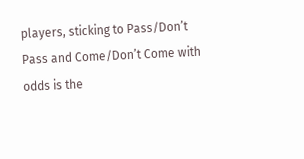players, sticking to Pass/Don’t Pass and Come/Don’t Come with odds is the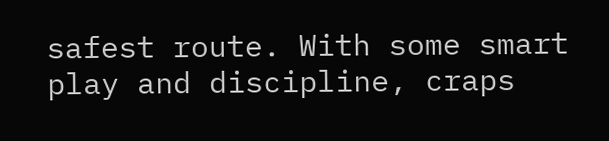safest route. With some smart play and discipline, craps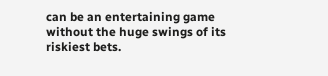can be an entertaining game without the huge swings of its riskiest bets.